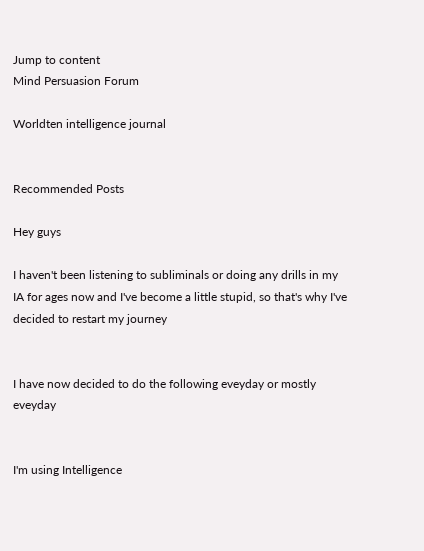Jump to content
Mind Persuasion Forum

Worldten intelligence journal


Recommended Posts

Hey guys

I haven't been listening to subliminals or doing any drills in my IA for ages now and I've become a little stupid, so that's why I've decided to restart my journey


I have now decided to do the following eveyday or mostly eveyday


I'm using Intelligence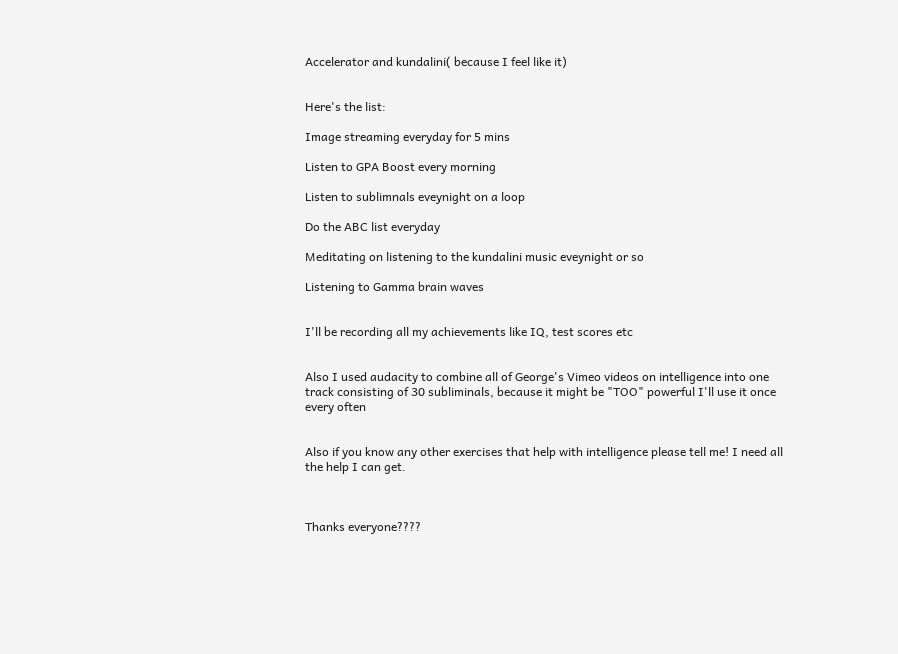Accelerator and kundalini( because I feel like it)


Here's the list:

Image streaming everyday for 5 mins

Listen to GPA Boost every morning

Listen to sublimnals eveynight on a loop

Do the ABC list everyday

Meditating on listening to the kundalini music eveynight or so

Listening to Gamma brain waves


I'll be recording all my achievements like IQ, test scores etc


Also I used audacity to combine all of George's Vimeo videos on intelligence into one track consisting of 30 subliminals, because it might be "TOO" powerful I'll use it once every often


Also if you know any other exercises that help with intelligence please tell me! I need all the help I can get.



Thanks everyone????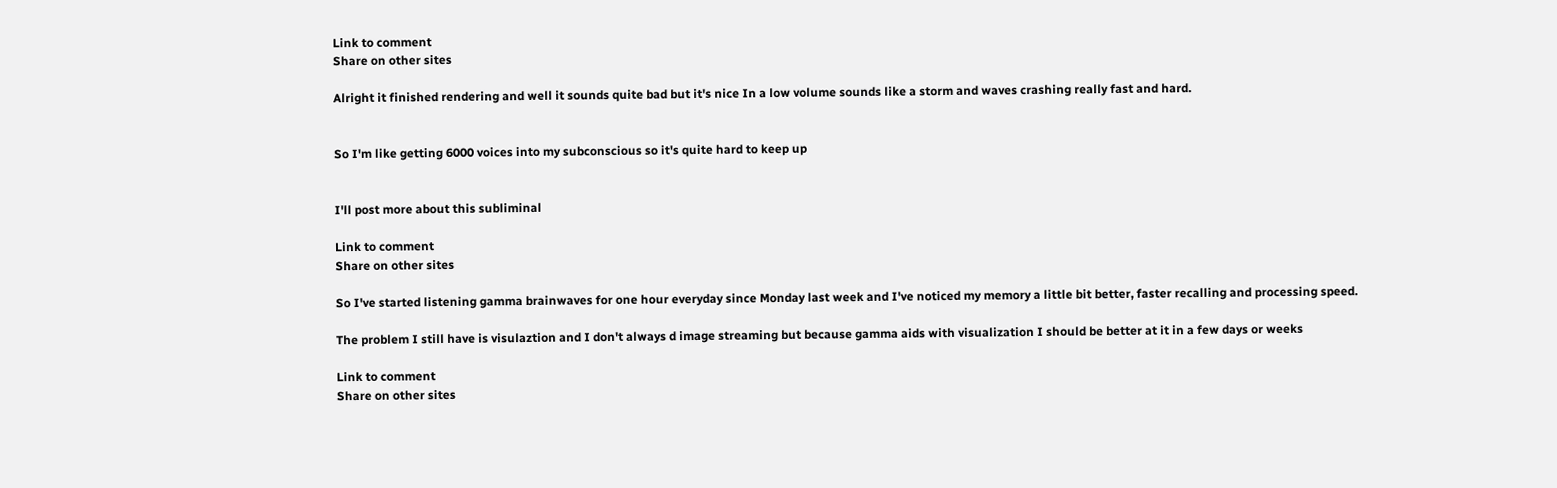Link to comment
Share on other sites

Alright it finished rendering and well it sounds quite bad but it's nice In a low volume sounds like a storm and waves crashing really fast and hard.


So I'm like getting 6000 voices into my subconscious so it's quite hard to keep up


I'll post more about this subliminal

Link to comment
Share on other sites

So I've started listening gamma brainwaves for one hour everyday since Monday last week and I've noticed my memory a little bit better, faster recalling and processing speed.

The problem I still have is visulaztion and I don't always d image streaming but because gamma aids with visualization I should be better at it in a few days or weeks

Link to comment
Share on other sites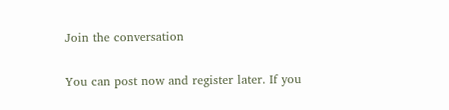Join the conversation

You can post now and register later. If you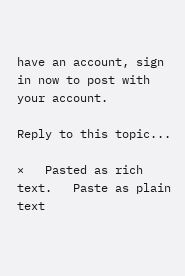have an account, sign in now to post with your account.

Reply to this topic...

×   Pasted as rich text.   Paste as plain text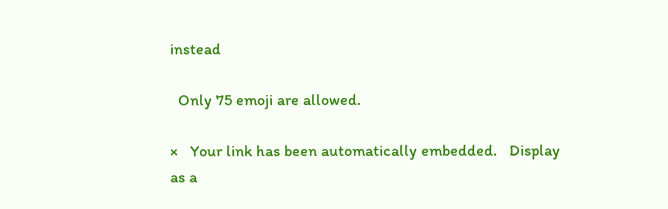instead

  Only 75 emoji are allowed.

×   Your link has been automatically embedded.   Display as a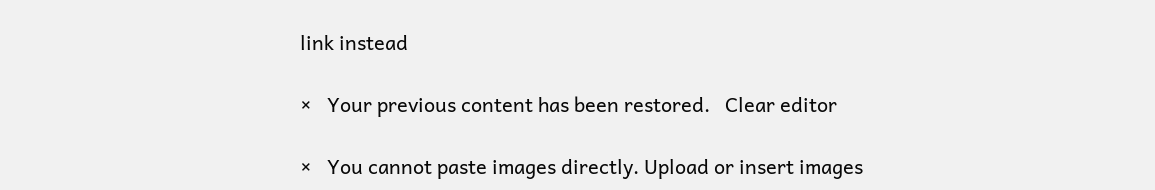link instead

×   Your previous content has been restored.   Clear editor

×   You cannot paste images directly. Upload or insert images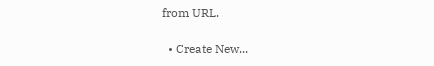from URL.

  • Create New...